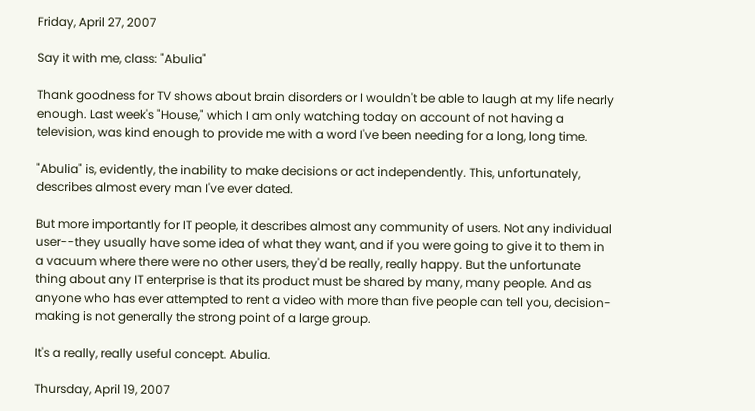Friday, April 27, 2007

Say it with me, class: "Abulia"

Thank goodness for TV shows about brain disorders or I wouldn't be able to laugh at my life nearly enough. Last week's "House," which I am only watching today on account of not having a television, was kind enough to provide me with a word I've been needing for a long, long time.

"Abulia" is, evidently, the inability to make decisions or act independently. This, unfortunately, describes almost every man I've ever dated.

But more importantly for IT people, it describes almost any community of users. Not any individual user--they usually have some idea of what they want, and if you were going to give it to them in a vacuum where there were no other users, they'd be really, really happy. But the unfortunate thing about any IT enterprise is that its product must be shared by many, many people. And as anyone who has ever attempted to rent a video with more than five people can tell you, decision-making is not generally the strong point of a large group.

It's a really, really useful concept. Abulia.

Thursday, April 19, 2007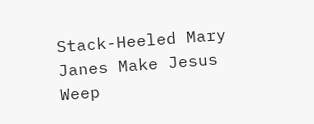Stack-Heeled Mary Janes Make Jesus Weep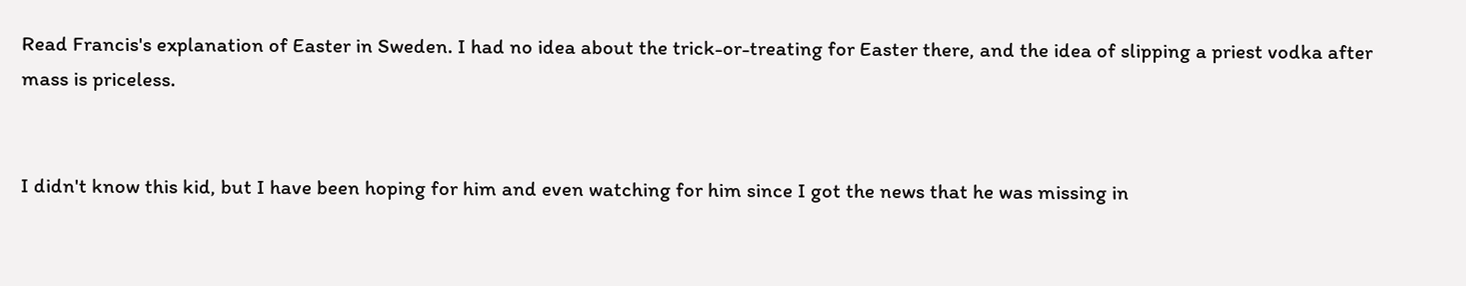Read Francis's explanation of Easter in Sweden. I had no idea about the trick-or-treating for Easter there, and the idea of slipping a priest vodka after mass is priceless.


I didn't know this kid, but I have been hoping for him and even watching for him since I got the news that he was missing in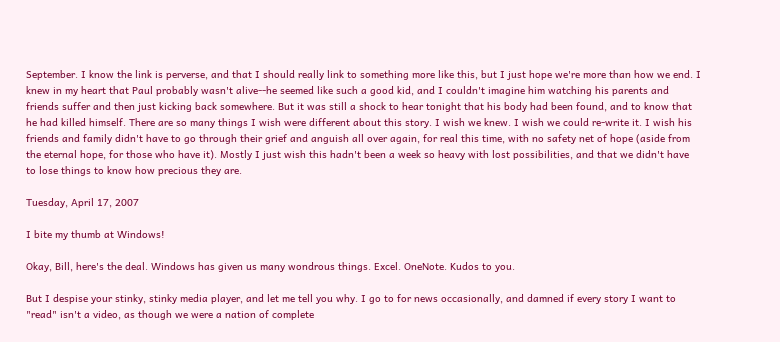September. I know the link is perverse, and that I should really link to something more like this, but I just hope we're more than how we end. I knew in my heart that Paul probably wasn't alive--he seemed like such a good kid, and I couldn't imagine him watching his parents and friends suffer and then just kicking back somewhere. But it was still a shock to hear tonight that his body had been found, and to know that he had killed himself. There are so many things I wish were different about this story. I wish we knew. I wish we could re-write it. I wish his friends and family didn't have to go through their grief and anguish all over again, for real this time, with no safety net of hope (aside from the eternal hope, for those who have it). Mostly I just wish this hadn't been a week so heavy with lost possibilities, and that we didn't have to lose things to know how precious they are.

Tuesday, April 17, 2007

I bite my thumb at Windows!

Okay, Bill, here's the deal. Windows has given us many wondrous things. Excel. OneNote. Kudos to you.

But I despise your stinky, stinky media player, and let me tell you why. I go to for news occasionally, and damned if every story I want to "read" isn't a video, as though we were a nation of complete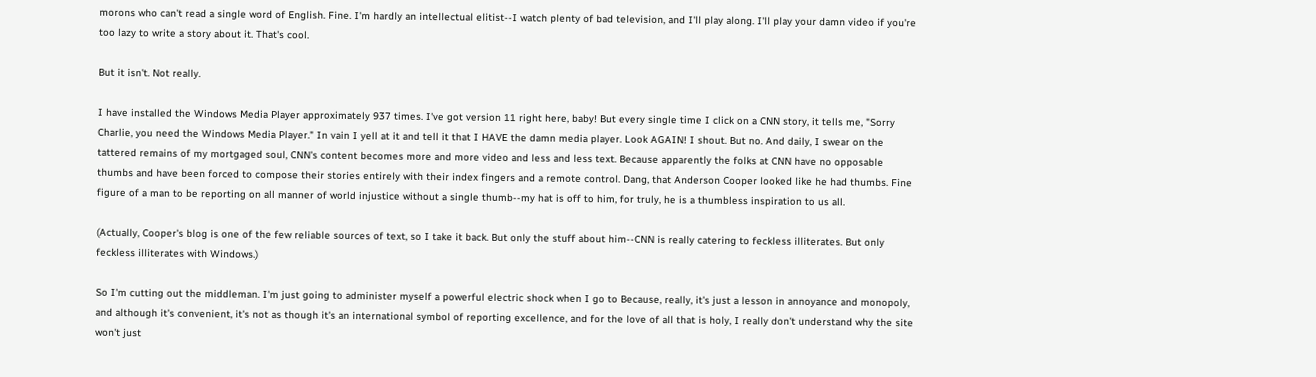morons who can't read a single word of English. Fine. I'm hardly an intellectual elitist--I watch plenty of bad television, and I'll play along. I'll play your damn video if you're too lazy to write a story about it. That's cool.

But it isn't. Not really.

I have installed the Windows Media Player approximately 937 times. I've got version 11 right here, baby! But every single time I click on a CNN story, it tells me, "Sorry Charlie, you need the Windows Media Player." In vain I yell at it and tell it that I HAVE the damn media player. Look AGAIN! I shout. But no. And daily, I swear on the tattered remains of my mortgaged soul, CNN's content becomes more and more video and less and less text. Because apparently the folks at CNN have no opposable thumbs and have been forced to compose their stories entirely with their index fingers and a remote control. Dang, that Anderson Cooper looked like he had thumbs. Fine figure of a man to be reporting on all manner of world injustice without a single thumb--my hat is off to him, for truly, he is a thumbless inspiration to us all.

(Actually, Cooper's blog is one of the few reliable sources of text, so I take it back. But only the stuff about him--CNN is really catering to feckless illiterates. But only feckless illiterates with Windows.)

So I'm cutting out the middleman. I'm just going to administer myself a powerful electric shock when I go to Because, really, it's just a lesson in annoyance and monopoly, and although it's convenient, it's not as though it's an international symbol of reporting excellence, and for the love of all that is holy, I really don't understand why the site won't just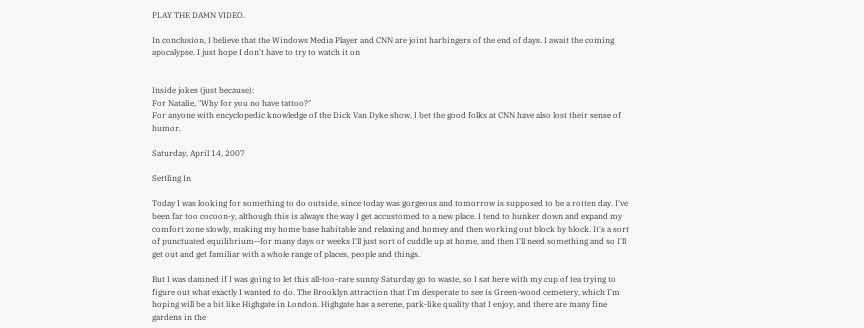PLAY THE DAMN VIDEO.

In conclusion, I believe that the Windows Media Player and CNN are joint harbingers of the end of days. I await the coming apocalypse. I just hope I don't have to try to watch it on


Inside jokes (just because):
For Natalie, "Why for you no have tattoo?"
For anyone with encyclopedic knowledge of the Dick Van Dyke show, I bet the good folks at CNN have also lost their sense of humor.

Saturday, April 14, 2007

Settling In

Today I was looking for something to do outside, since today was gorgeous and tomorrow is supposed to be a rotten day. I've been far too cocoon-y, although this is always the way I get accustomed to a new place. I tend to hunker down and expand my comfort zone slowly, making my home base habitable and relaxing and homey and then working out block by block. It's a sort of punctuated equilibrium--for many days or weeks I'll just sort of cuddle up at home, and then I'll need something and so I'll get out and get familiar with a whole range of places, people and things.

But I was damned if I was going to let this all-too-rare sunny Saturday go to waste, so I sat here with my cup of tea trying to figure out what exactly I wanted to do. The Brooklyn attraction that I'm desperate to see is Green-wood cemetery, which I'm hoping will be a bit like Highgate in London. Highgate has a serene, park-like quality that I enjoy, and there are many fine gardens in the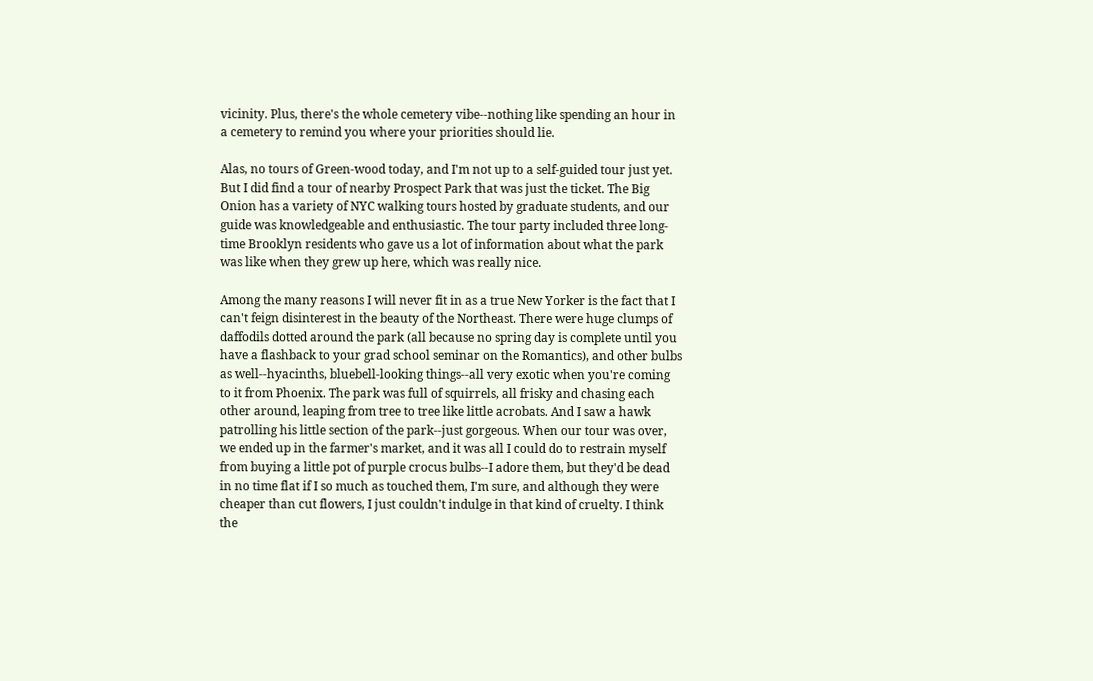vicinity. Plus, there's the whole cemetery vibe--nothing like spending an hour in a cemetery to remind you where your priorities should lie.

Alas, no tours of Green-wood today, and I'm not up to a self-guided tour just yet. But I did find a tour of nearby Prospect Park that was just the ticket. The Big Onion has a variety of NYC walking tours hosted by graduate students, and our guide was knowledgeable and enthusiastic. The tour party included three long-time Brooklyn residents who gave us a lot of information about what the park was like when they grew up here, which was really nice.

Among the many reasons I will never fit in as a true New Yorker is the fact that I can't feign disinterest in the beauty of the Northeast. There were huge clumps of daffodils dotted around the park (all because no spring day is complete until you have a flashback to your grad school seminar on the Romantics), and other bulbs as well--hyacinths, bluebell-looking things--all very exotic when you're coming to it from Phoenix. The park was full of squirrels, all frisky and chasing each other around, leaping from tree to tree like little acrobats. And I saw a hawk patrolling his little section of the park--just gorgeous. When our tour was over, we ended up in the farmer's market, and it was all I could do to restrain myself from buying a little pot of purple crocus bulbs--I adore them, but they'd be dead in no time flat if I so much as touched them, I'm sure, and although they were cheaper than cut flowers, I just couldn't indulge in that kind of cruelty. I think the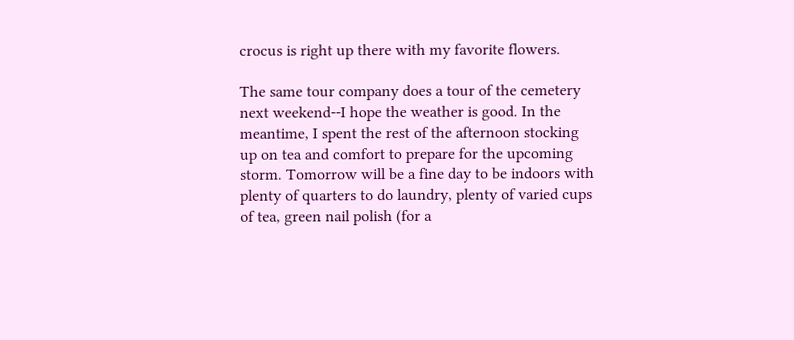crocus is right up there with my favorite flowers.

The same tour company does a tour of the cemetery next weekend--I hope the weather is good. In the meantime, I spent the rest of the afternoon stocking up on tea and comfort to prepare for the upcoming storm. Tomorrow will be a fine day to be indoors with plenty of quarters to do laundry, plenty of varied cups of tea, green nail polish (for a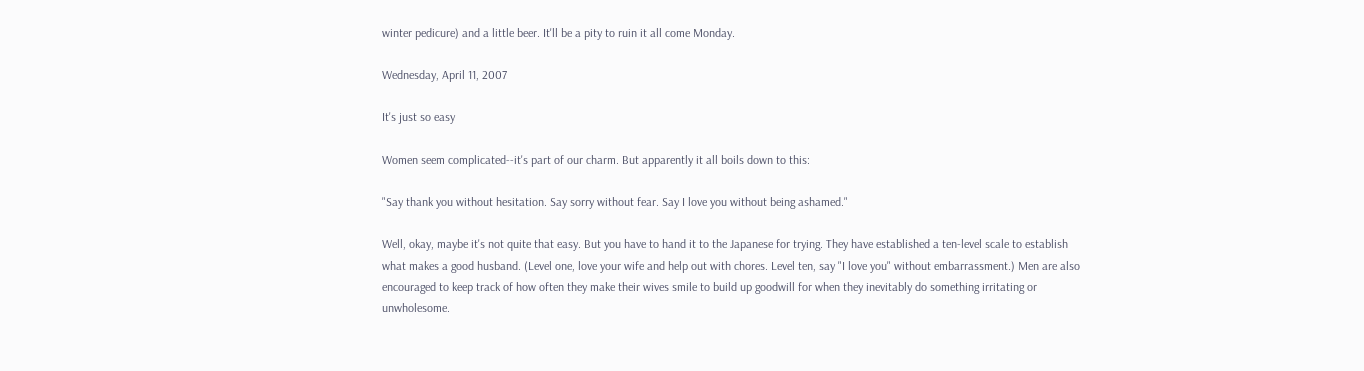winter pedicure) and a little beer. It'll be a pity to ruin it all come Monday.

Wednesday, April 11, 2007

It's just so easy

Women seem complicated--it's part of our charm. But apparently it all boils down to this:

"Say thank you without hesitation. Say sorry without fear. Say I love you without being ashamed."

Well, okay, maybe it's not quite that easy. But you have to hand it to the Japanese for trying. They have established a ten-level scale to establish what makes a good husband. (Level one, love your wife and help out with chores. Level ten, say "I love you" without embarrassment.) Men are also encouraged to keep track of how often they make their wives smile to build up goodwill for when they inevitably do something irritating or unwholesome.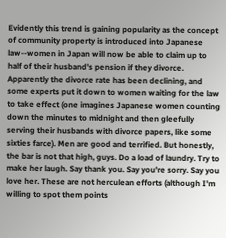Evidently this trend is gaining popularity as the concept of community property is introduced into Japanese law--women in Japan will now be able to claim up to half of their husband's pension if they divorce. Apparently the divorce rate has been declining, and some experts put it down to women waiting for the law to take effect (one imagines Japanese women counting down the minutes to midnight and then gleefully serving their husbands with divorce papers, like some sixties farce). Men are good and terrified. But honestly, the bar is not that high, guys. Do a load of laundry. Try to make her laugh. Say thank you. Say you're sorry. Say you love her. These are not herculean efforts (although I'm willing to spot them points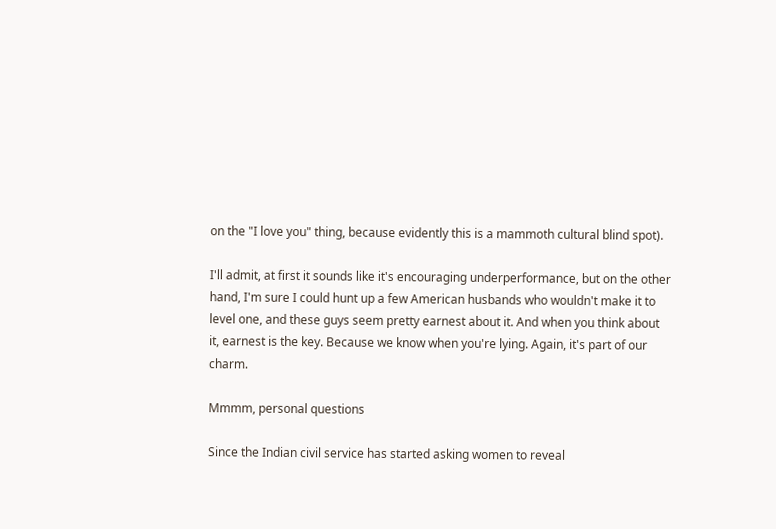on the "I love you" thing, because evidently this is a mammoth cultural blind spot).

I'll admit, at first it sounds like it's encouraging underperformance, but on the other hand, I'm sure I could hunt up a few American husbands who wouldn't make it to level one, and these guys seem pretty earnest about it. And when you think about it, earnest is the key. Because we know when you're lying. Again, it's part of our charm.

Mmmm, personal questions

Since the Indian civil service has started asking women to reveal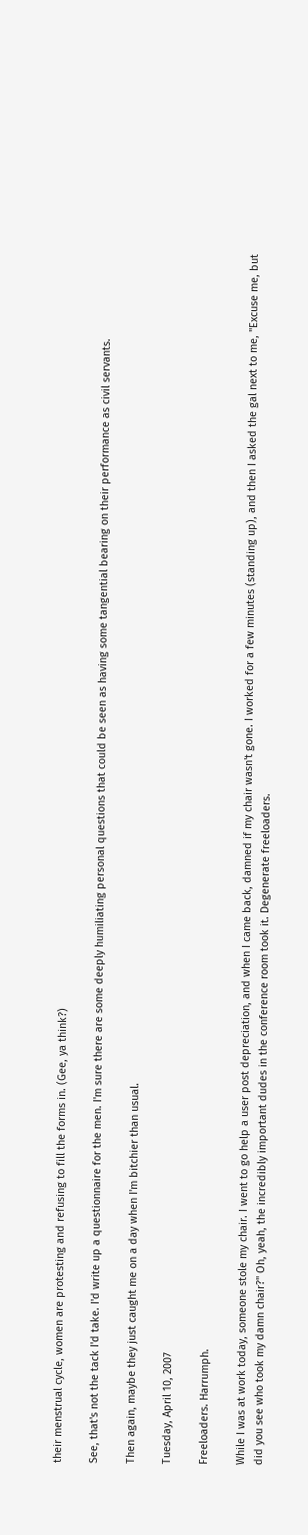their menstrual cycle, women are protesting and refusing to fill the forms in. (Gee, ya think?)

See, that's not the tack I'd take. I'd write up a questionnaire for the men. I'm sure there are some deeply humiliating personal questions that could be seen as having some tangential bearing on their performance as civil servants.

Then again, maybe they just caught me on a day when I'm bitchier than usual.

Tuesday, April 10, 2007

Freeloaders. Harrumph.

While I was at work today, someone stole my chair. I went to go help a user post depreciation, and when I came back, damned if my chair wasn't gone. I worked for a few minutes (standing up), and then I asked the gal next to me, "Excuse me, but did you see who took my damn chair?" Oh, yeah, the incredibly important dudes in the conference room took it. Degenerate freeloaders.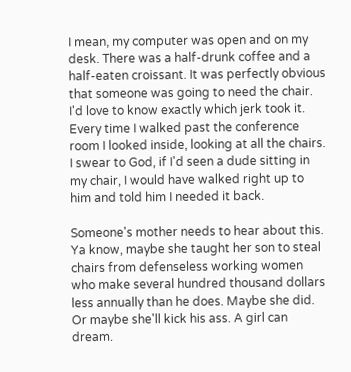I mean, my computer was open and on my desk. There was a half-drunk coffee and a half-eaten croissant. It was perfectly obvious that someone was going to need the chair. I'd love to know exactly which jerk took it. Every time I walked past the conference room I looked inside, looking at all the chairs. I swear to God, if I'd seen a dude sitting in my chair, I would have walked right up to him and told him I needed it back.

Someone's mother needs to hear about this. Ya know, maybe she taught her son to steal chairs from defenseless working women who make several hundred thousand dollars less annually than he does. Maybe she did. Or maybe she'll kick his ass. A girl can dream.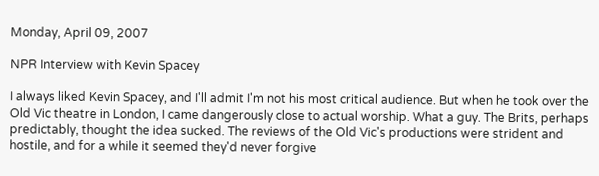Monday, April 09, 2007

NPR Interview with Kevin Spacey

I always liked Kevin Spacey, and I'll admit I'm not his most critical audience. But when he took over the Old Vic theatre in London, I came dangerously close to actual worship. What a guy. The Brits, perhaps predictably, thought the idea sucked. The reviews of the Old Vic's productions were strident and hostile, and for a while it seemed they'd never forgive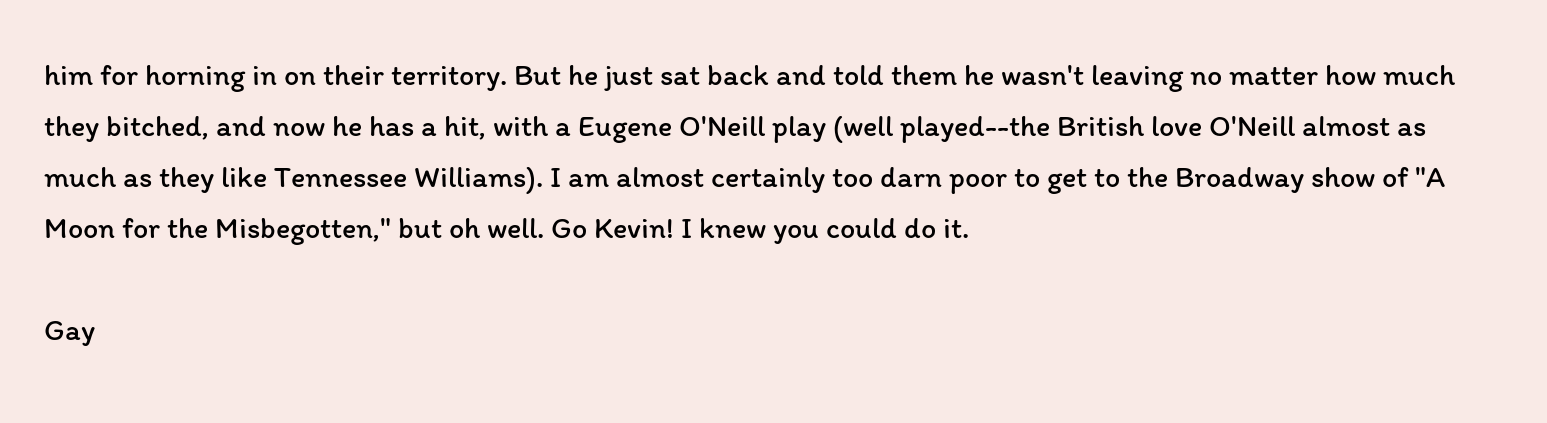him for horning in on their territory. But he just sat back and told them he wasn't leaving no matter how much they bitched, and now he has a hit, with a Eugene O'Neill play (well played--the British love O'Neill almost as much as they like Tennessee Williams). I am almost certainly too darn poor to get to the Broadway show of "A Moon for the Misbegotten," but oh well. Go Kevin! I knew you could do it.

Gay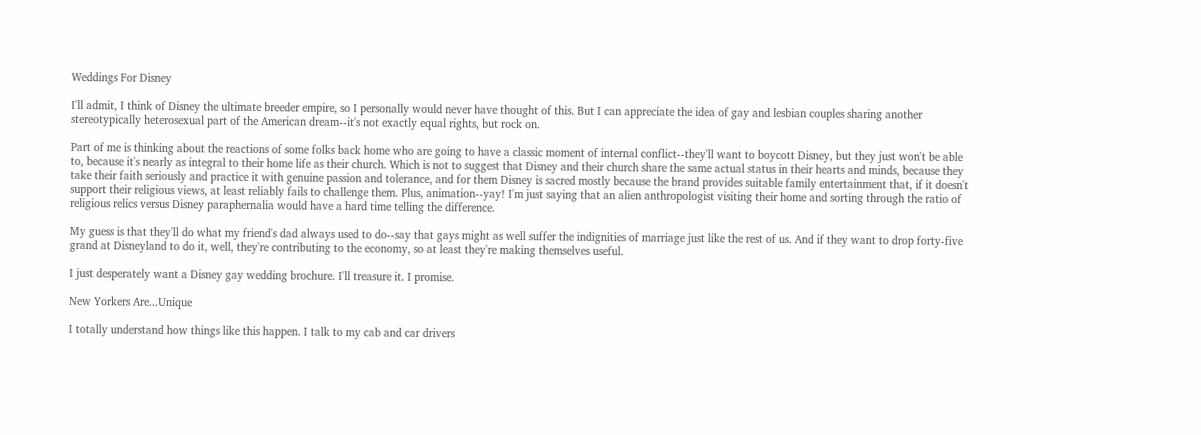Weddings For Disney

I'll admit, I think of Disney the ultimate breeder empire, so I personally would never have thought of this. But I can appreciate the idea of gay and lesbian couples sharing another stereotypically heterosexual part of the American dream--it's not exactly equal rights, but rock on.

Part of me is thinking about the reactions of some folks back home who are going to have a classic moment of internal conflict--they'll want to boycott Disney, but they just won't be able to, because it's nearly as integral to their home life as their church. Which is not to suggest that Disney and their church share the same actual status in their hearts and minds, because they take their faith seriously and practice it with genuine passion and tolerance, and for them Disney is sacred mostly because the brand provides suitable family entertainment that, if it doesn't support their religious views, at least reliably fails to challenge them. Plus, animation--yay! I'm just saying that an alien anthropologist visiting their home and sorting through the ratio of religious relics versus Disney paraphernalia would have a hard time telling the difference.

My guess is that they'll do what my friend's dad always used to do--say that gays might as well suffer the indignities of marriage just like the rest of us. And if they want to drop forty-five grand at Disneyland to do it, well, they're contributing to the economy, so at least they're making themselves useful.

I just desperately want a Disney gay wedding brochure. I'll treasure it. I promise.

New Yorkers Are...Unique

I totally understand how things like this happen. I talk to my cab and car drivers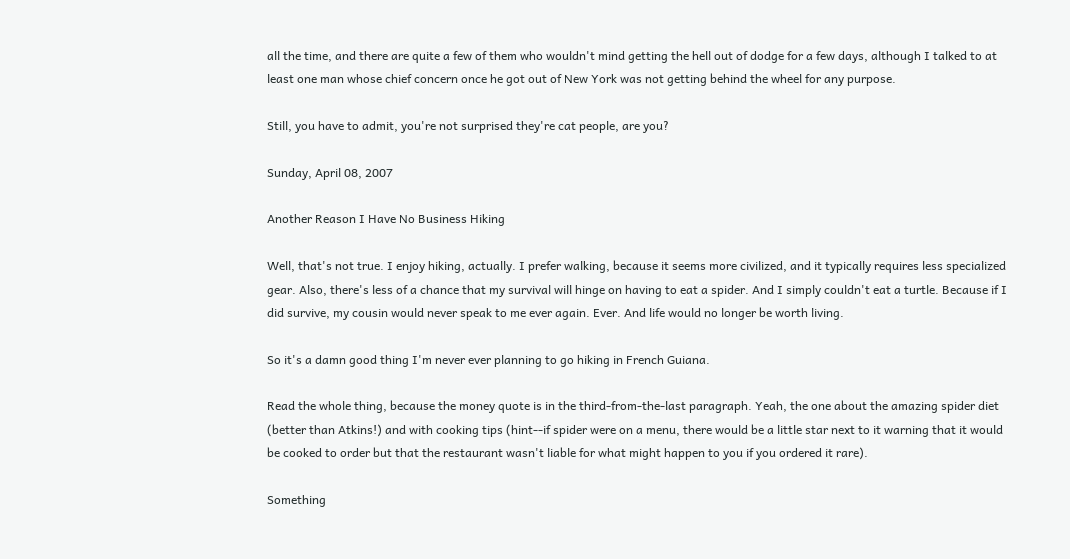all the time, and there are quite a few of them who wouldn't mind getting the hell out of dodge for a few days, although I talked to at least one man whose chief concern once he got out of New York was not getting behind the wheel for any purpose.

Still, you have to admit, you're not surprised they're cat people, are you?

Sunday, April 08, 2007

Another Reason I Have No Business Hiking

Well, that's not true. I enjoy hiking, actually. I prefer walking, because it seems more civilized, and it typically requires less specialized gear. Also, there's less of a chance that my survival will hinge on having to eat a spider. And I simply couldn't eat a turtle. Because if I did survive, my cousin would never speak to me ever again. Ever. And life would no longer be worth living.

So it's a damn good thing I'm never ever planning to go hiking in French Guiana.

Read the whole thing, because the money quote is in the third-from-the-last paragraph. Yeah, the one about the amazing spider diet (better than Atkins!) and with cooking tips (hint--if spider were on a menu, there would be a little star next to it warning that it would be cooked to order but that the restaurant wasn't liable for what might happen to you if you ordered it rare).

Something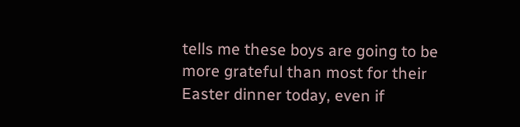tells me these boys are going to be more grateful than most for their Easter dinner today, even if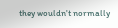they wouldn't normally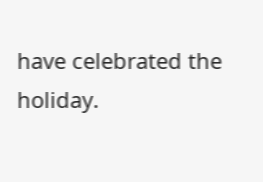have celebrated the holiday.